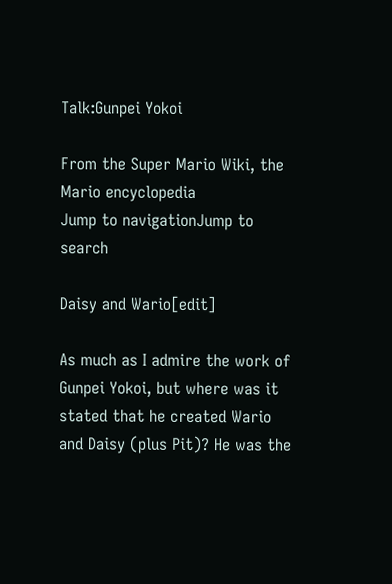Talk:Gunpei Yokoi

From the Super Mario Wiki, the Mario encyclopedia
Jump to navigationJump to search

Daisy and Wario[edit]

As much as I admire the work of Gunpei Yokoi, but where was it stated that he created Wario and Daisy (plus Pit)? He was the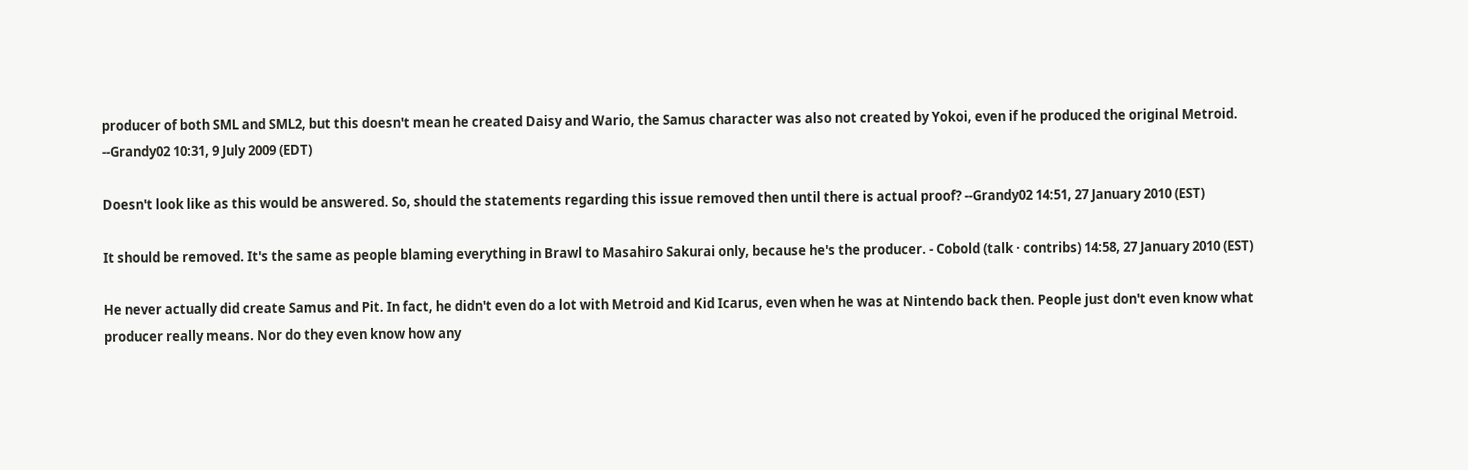producer of both SML and SML2, but this doesn't mean he created Daisy and Wario, the Samus character was also not created by Yokoi, even if he produced the original Metroid. --Grandy02 10:31, 9 July 2009 (EDT)

Doesn't look like as this would be answered. So, should the statements regarding this issue removed then until there is actual proof? --Grandy02 14:51, 27 January 2010 (EST)

It should be removed. It's the same as people blaming everything in Brawl to Masahiro Sakurai only, because he's the producer. - Cobold (talk · contribs) 14:58, 27 January 2010 (EST)

He never actually did create Samus and Pit. In fact, he didn't even do a lot with Metroid and Kid Icarus, even when he was at Nintendo back then. People just don't even know what producer really means. Nor do they even know how any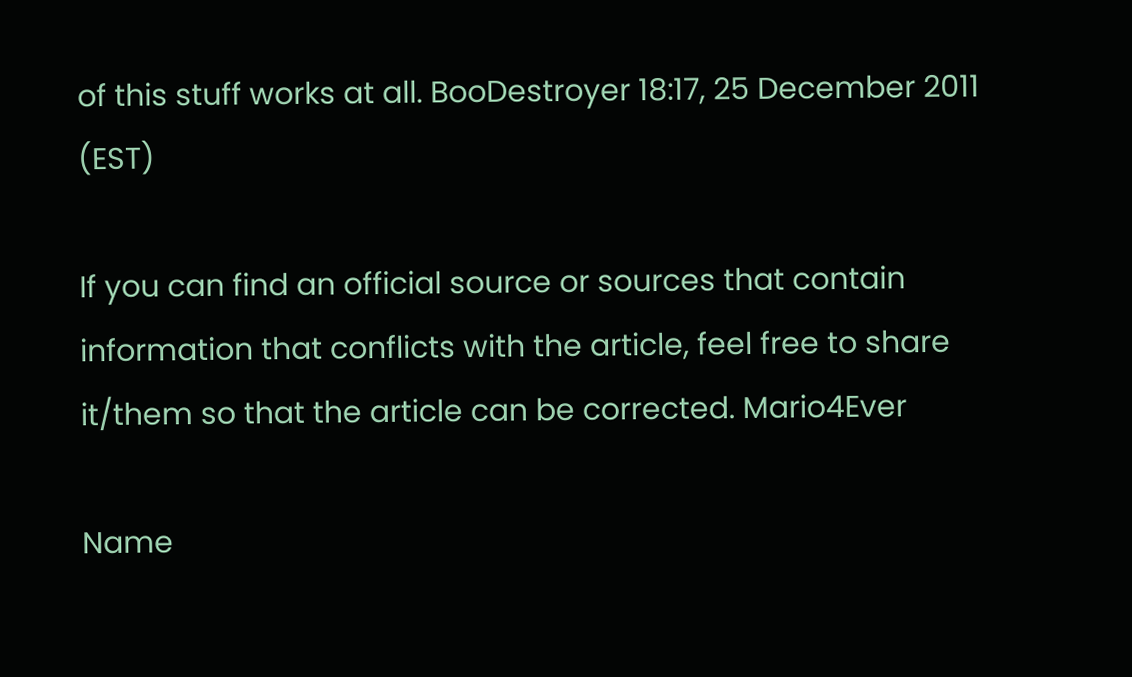of this stuff works at all. BooDestroyer 18:17, 25 December 2011 (EST)

If you can find an official source or sources that contain information that conflicts with the article, feel free to share it/them so that the article can be corrected. Mario4Ever

Name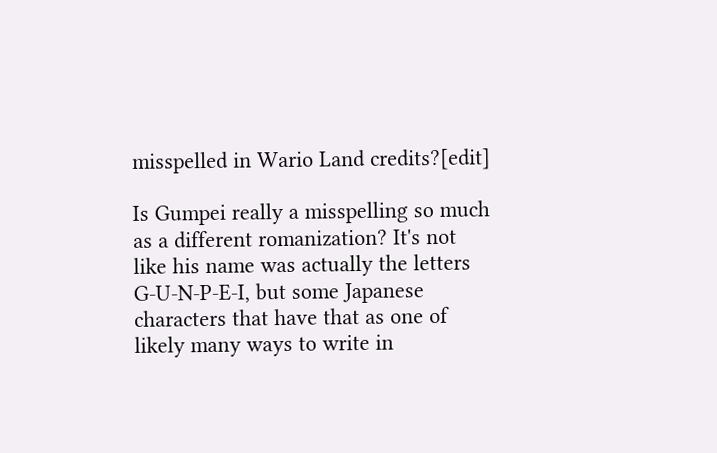misspelled in Wario Land credits?[edit]

Is Gumpei really a misspelling so much as a different romanization? It's not like his name was actually the letters G-U-N-P-E-I, but some Japanese characters that have that as one of likely many ways to write in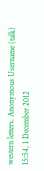western letters. Anonymous Username (talk) 15:54, 1 December 2012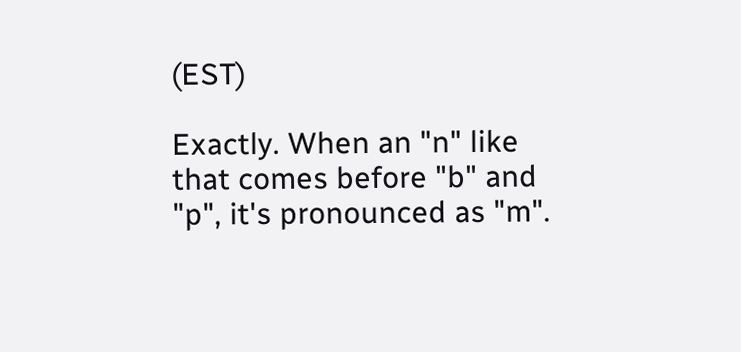(EST)

Exactly. When an "n" like that comes before "b" and "p", it's pronounced as "m".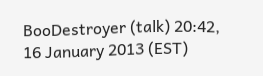BooDestroyer (talk) 20:42, 16 January 2013 (EST)